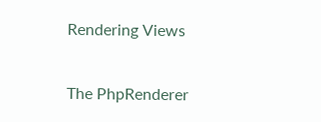Rendering Views

The PhpRenderer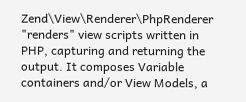Zend\View\Renderer\PhpRenderer "renders" view scripts written in PHP, capturing and returning the output. It composes Variable containers and/or View Models, a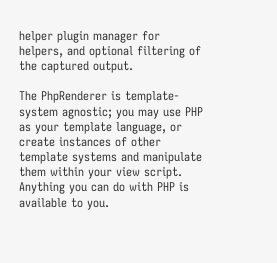helper plugin manager for helpers, and optional filtering of the captured output.

The PhpRenderer is template-system agnostic; you may use PHP as your template language, or create instances of other template systems and manipulate them within your view script. Anything you can do with PHP is available to you.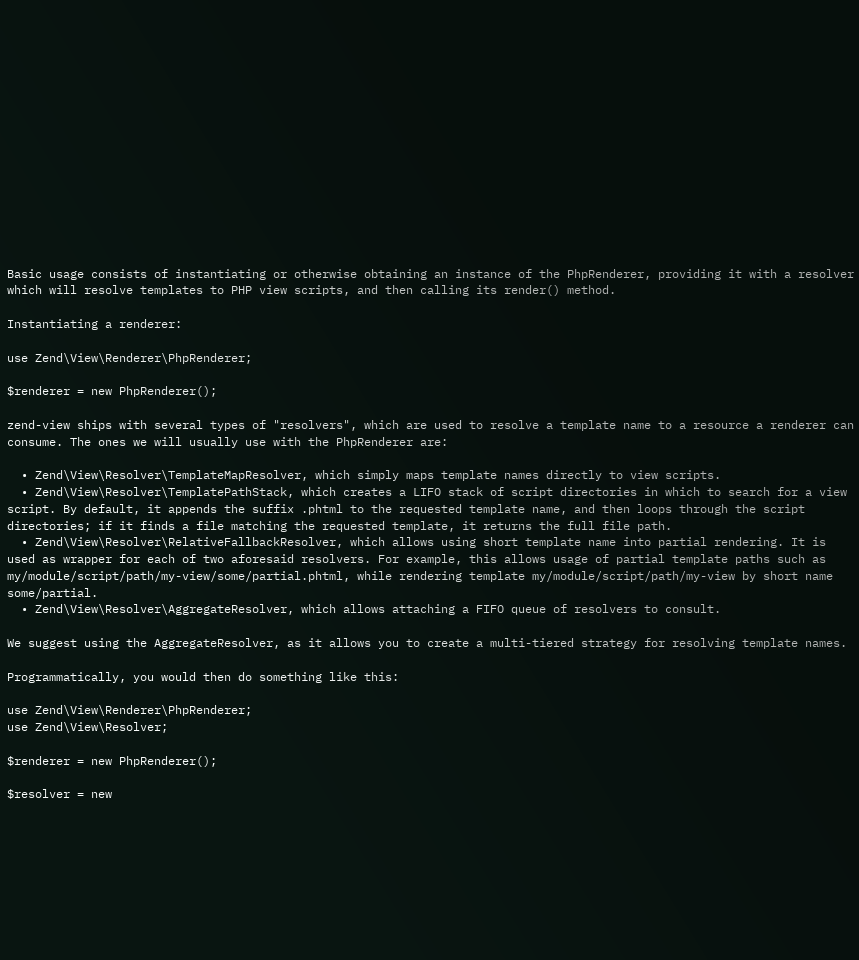Basic usage consists of instantiating or otherwise obtaining an instance of the PhpRenderer, providing it with a resolver which will resolve templates to PHP view scripts, and then calling its render() method.

Instantiating a renderer:

use Zend\View\Renderer\PhpRenderer;

$renderer = new PhpRenderer();

zend-view ships with several types of "resolvers", which are used to resolve a template name to a resource a renderer can consume. The ones we will usually use with the PhpRenderer are:

  • Zend\View\Resolver\TemplateMapResolver, which simply maps template names directly to view scripts.
  • Zend\View\Resolver\TemplatePathStack, which creates a LIFO stack of script directories in which to search for a view script. By default, it appends the suffix .phtml to the requested template name, and then loops through the script directories; if it finds a file matching the requested template, it returns the full file path.
  • Zend\View\Resolver\RelativeFallbackResolver, which allows using short template name into partial rendering. It is used as wrapper for each of two aforesaid resolvers. For example, this allows usage of partial template paths such as my/module/script/path/my-view/some/partial.phtml, while rendering template my/module/script/path/my-view by short name some/partial.
  • Zend\View\Resolver\AggregateResolver, which allows attaching a FIFO queue of resolvers to consult.

We suggest using the AggregateResolver, as it allows you to create a multi-tiered strategy for resolving template names.

Programmatically, you would then do something like this:

use Zend\View\Renderer\PhpRenderer;
use Zend\View\Resolver;

$renderer = new PhpRenderer();

$resolver = new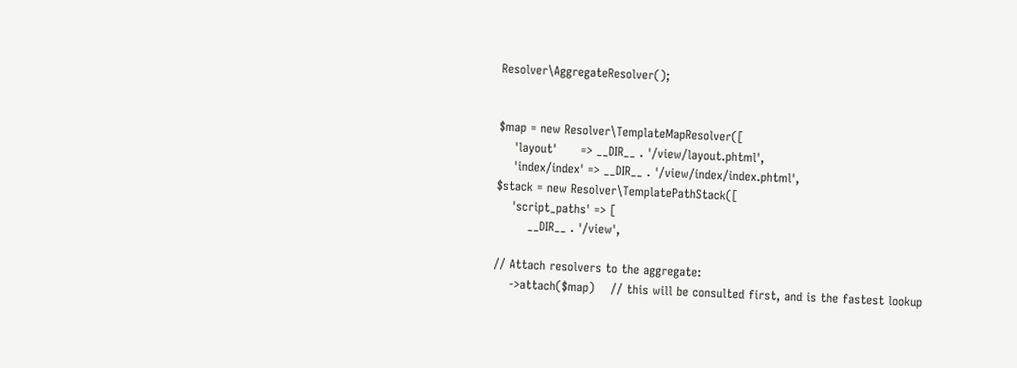Resolver\AggregateResolver();


$map = new Resolver\TemplateMapResolver([
    'layout'      => __DIR__ . '/view/layout.phtml',
    'index/index' => __DIR__ . '/view/index/index.phtml',
$stack = new Resolver\TemplatePathStack([
    'script_paths' => [
        __DIR__ . '/view',

// Attach resolvers to the aggregate:
    ->attach($map)    // this will be consulted first, and is the fastest lookup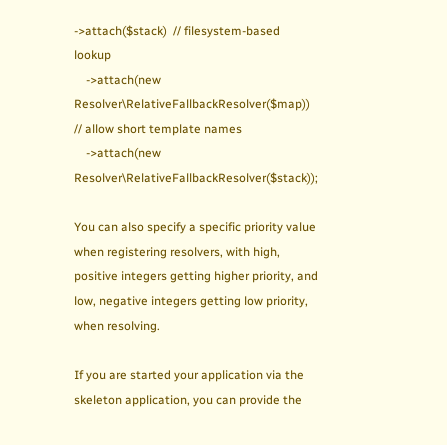->attach($stack)  // filesystem-based lookup
    ->attach(new Resolver\RelativeFallbackResolver($map)) // allow short template names
    ->attach(new Resolver\RelativeFallbackResolver($stack));

You can also specify a specific priority value when registering resolvers, with high, positive integers getting higher priority, and low, negative integers getting low priority, when resolving.

If you are started your application via the skeleton application, you can provide the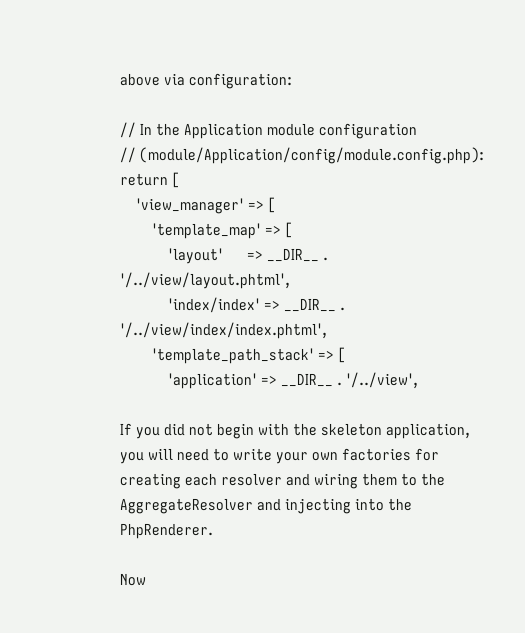above via configuration:

// In the Application module configuration
// (module/Application/config/module.config.php):
return [
    'view_manager' => [
        'template_map' => [
            'layout'      => __DIR__ . '/../view/layout.phtml',
            'index/index' => __DIR__ . '/../view/index/index.phtml',
        'template_path_stack' => [
            'application' => __DIR__ . '/../view',

If you did not begin with the skeleton application, you will need to write your own factories for creating each resolver and wiring them to the AggregateResolver and injecting into the PhpRenderer.

Now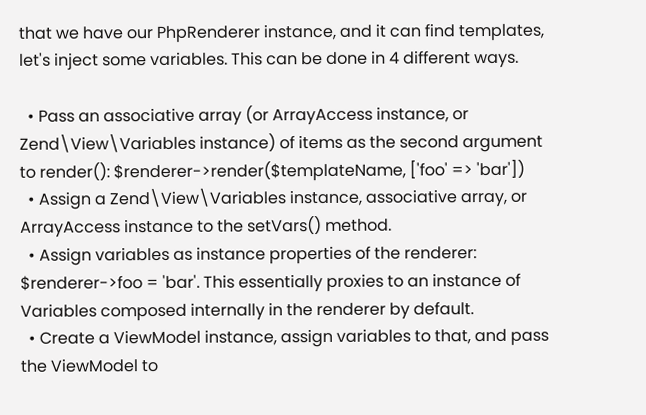that we have our PhpRenderer instance, and it can find templates, let's inject some variables. This can be done in 4 different ways.

  • Pass an associative array (or ArrayAccess instance, or Zend\View\Variables instance) of items as the second argument to render(): $renderer->render($templateName, ['foo' => 'bar'])
  • Assign a Zend\View\Variables instance, associative array, or ArrayAccess instance to the setVars() method.
  • Assign variables as instance properties of the renderer: $renderer->foo = 'bar'. This essentially proxies to an instance of Variables composed internally in the renderer by default.
  • Create a ViewModel instance, assign variables to that, and pass the ViewModel to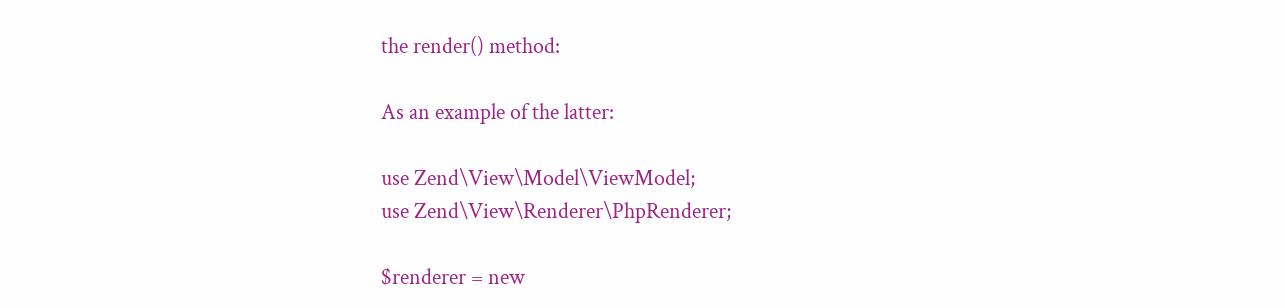the render() method:

As an example of the latter:

use Zend\View\Model\ViewModel;
use Zend\View\Renderer\PhpRenderer;

$renderer = new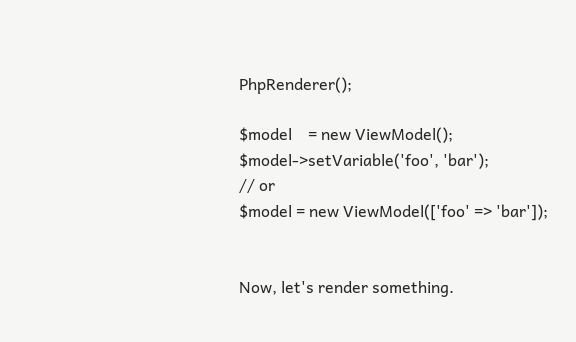PhpRenderer();

$model    = new ViewModel();
$model->setVariable('foo', 'bar');
// or
$model = new ViewModel(['foo' => 'bar']);


Now, let's render something.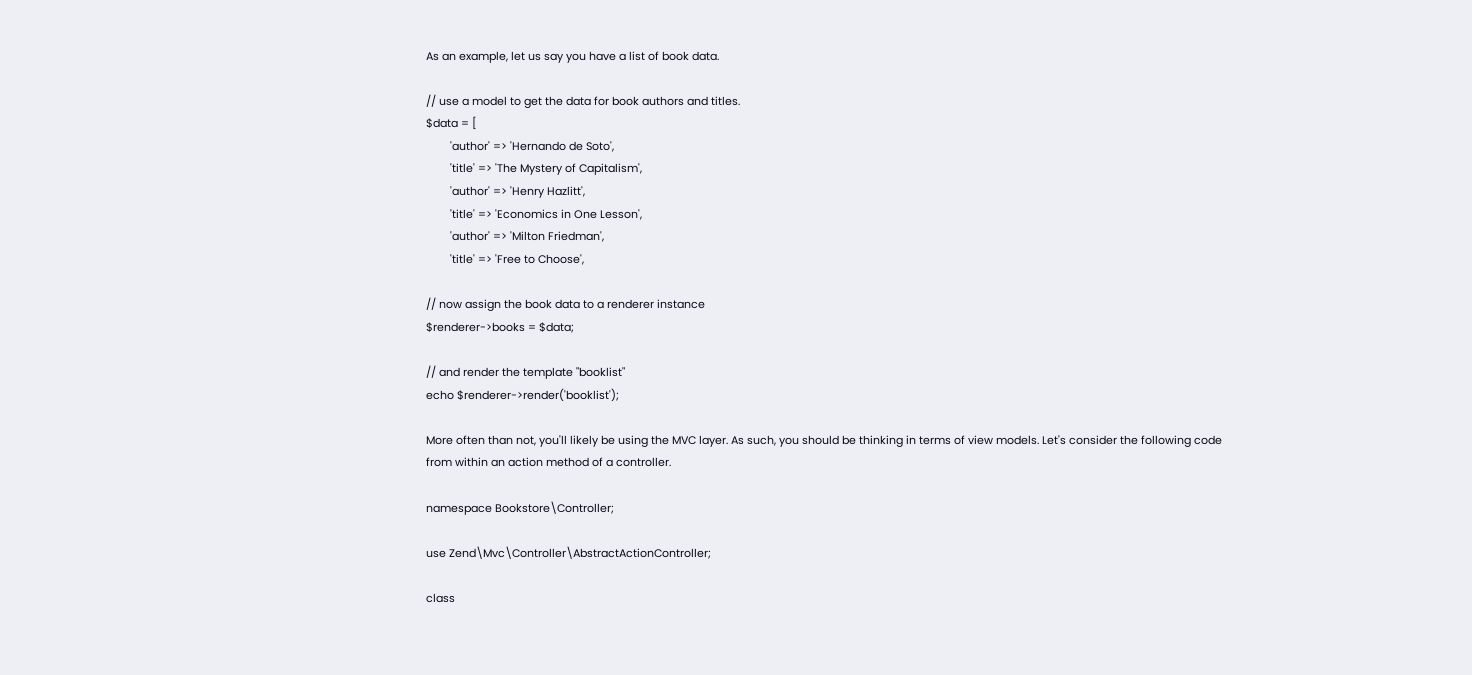As an example, let us say you have a list of book data.

// use a model to get the data for book authors and titles.
$data = [
        'author' => 'Hernando de Soto',
        'title' => 'The Mystery of Capitalism',
        'author' => 'Henry Hazlitt',
        'title' => 'Economics in One Lesson',
        'author' => 'Milton Friedman',
        'title' => 'Free to Choose',

// now assign the book data to a renderer instance
$renderer->books = $data;

// and render the template "booklist"
echo $renderer->render('booklist');

More often than not, you'll likely be using the MVC layer. As such, you should be thinking in terms of view models. Let's consider the following code from within an action method of a controller.

namespace Bookstore\Controller;

use Zend\Mvc\Controller\AbstractActionController;

class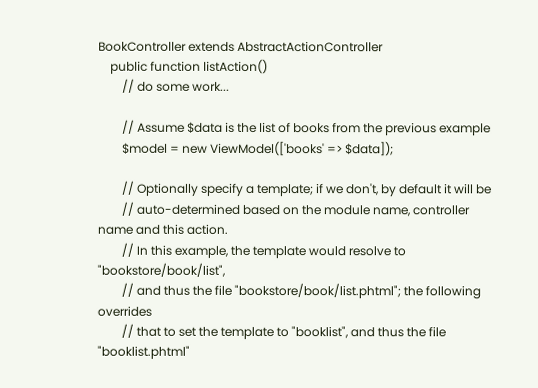BookController extends AbstractActionController
    public function listAction()
        // do some work...

        // Assume $data is the list of books from the previous example
        $model = new ViewModel(['books' => $data]);

        // Optionally specify a template; if we don't, by default it will be
        // auto-determined based on the module name, controller name and this action.
        // In this example, the template would resolve to "bookstore/book/list",
        // and thus the file "bookstore/book/list.phtml"; the following overrides
        // that to set the template to "booklist", and thus the file "booklist.phtml"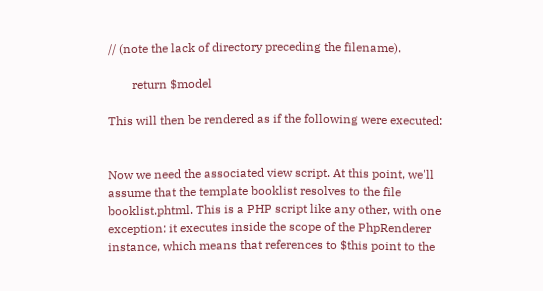// (note the lack of directory preceding the filename).

        return $model

This will then be rendered as if the following were executed:


Now we need the associated view script. At this point, we'll assume that the template booklist resolves to the file booklist.phtml. This is a PHP script like any other, with one exception: it executes inside the scope of the PhpRenderer instance, which means that references to $this point to the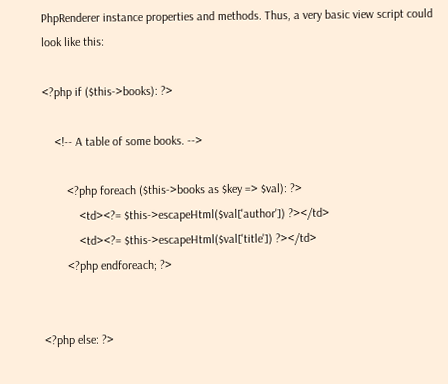PhpRenderer instance properties and methods. Thus, a very basic view script could look like this:

<?php if ($this->books): ?>

    <!-- A table of some books. -->

        <?php foreach ($this->books as $key => $val): ?>
            <td><?= $this->escapeHtml($val['author']) ?></td>
            <td><?= $this->escapeHtml($val['title']) ?></td>
        <?php endforeach; ?>


<?php else: ?>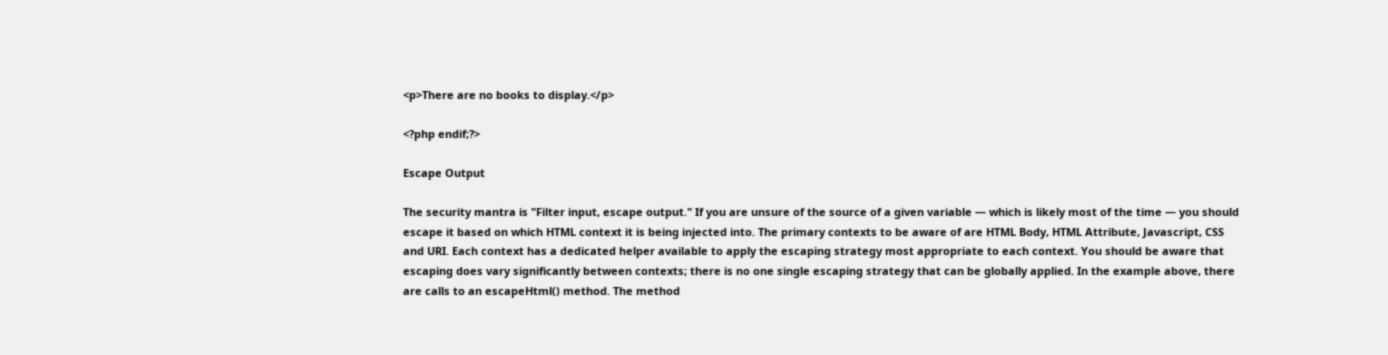<p>There are no books to display.</p>

<?php endif;?>

Escape Output

The security mantra is "Filter input, escape output." If you are unsure of the source of a given variable — which is likely most of the time — you should escape it based on which HTML context it is being injected into. The primary contexts to be aware of are HTML Body, HTML Attribute, Javascript, CSS and URI. Each context has a dedicated helper available to apply the escaping strategy most appropriate to each context. You should be aware that escaping does vary significantly between contexts; there is no one single escaping strategy that can be globally applied. In the example above, there are calls to an escapeHtml() method. The method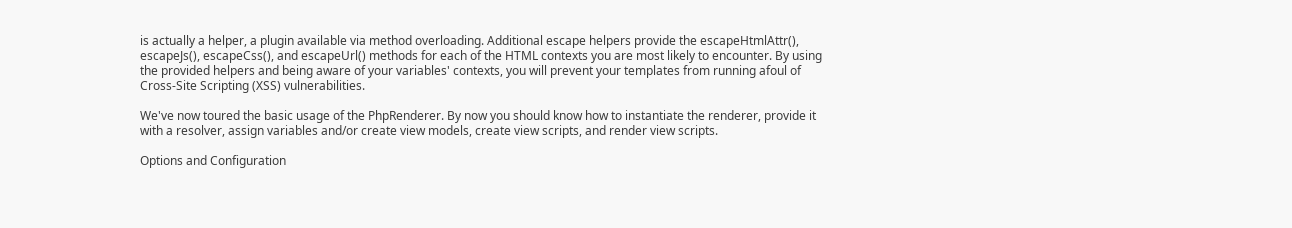is actually a helper, a plugin available via method overloading. Additional escape helpers provide the escapeHtmlAttr(), escapeJs(), escapeCss(), and escapeUrl() methods for each of the HTML contexts you are most likely to encounter. By using the provided helpers and being aware of your variables' contexts, you will prevent your templates from running afoul of Cross-Site Scripting (XSS) vulnerabilities.

We've now toured the basic usage of the PhpRenderer. By now you should know how to instantiate the renderer, provide it with a resolver, assign variables and/or create view models, create view scripts, and render view scripts.

Options and Configuration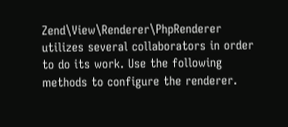Zend\View\Renderer\PhpRenderer utilizes several collaborators in order to do its work. Use the following methods to configure the renderer.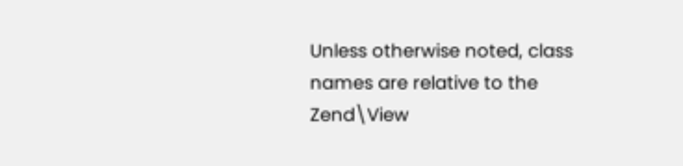Unless otherwise noted, class names are relative to the Zend\View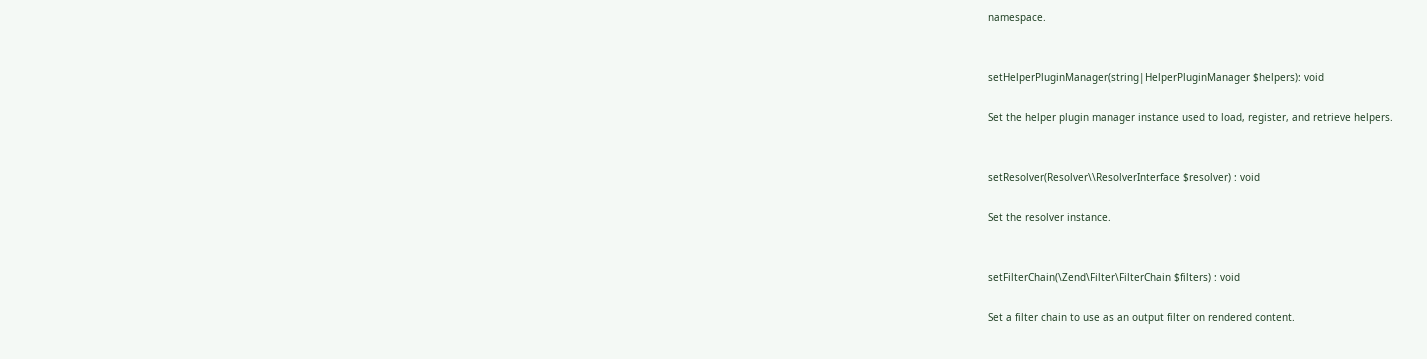namespace.


setHelperPluginManager(string|HelperPluginManager $helpers): void

Set the helper plugin manager instance used to load, register, and retrieve helpers.


setResolver(Resolver\\ResolverInterface $resolver) : void

Set the resolver instance.


setFilterChain(\Zend\Filter\FilterChain $filters) : void

Set a filter chain to use as an output filter on rendered content.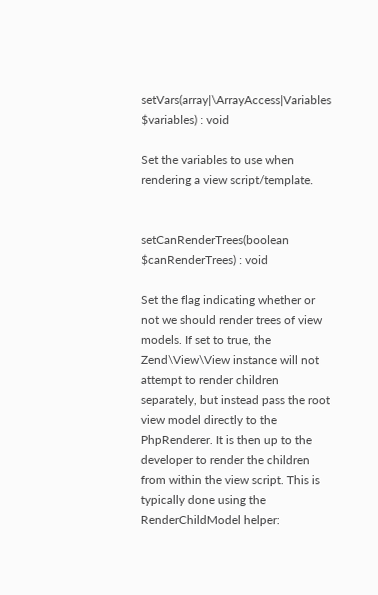setVars(array|\ArrayAccess|Variables $variables) : void

Set the variables to use when rendering a view script/template.


setCanRenderTrees(boolean $canRenderTrees) : void

Set the flag indicating whether or not we should render trees of view models. If set to true, the Zend\View\View instance will not attempt to render children separately, but instead pass the root view model directly to the PhpRenderer. It is then up to the developer to render the children from within the view script. This is typically done using the RenderChildModel helper: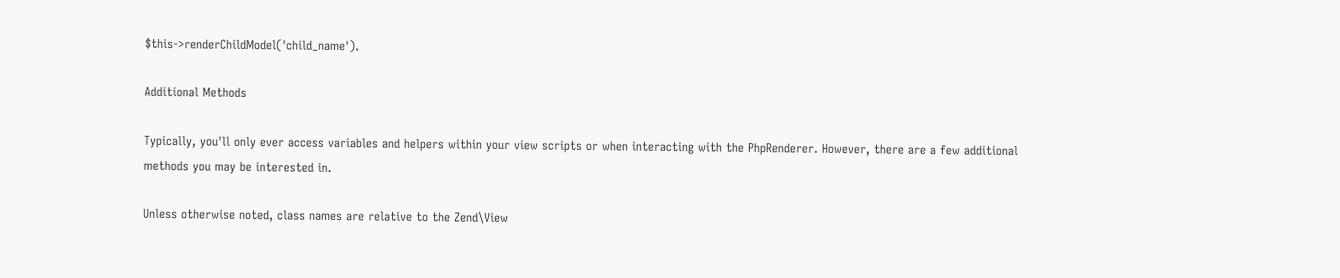$this->renderChildModel('child_name').

Additional Methods

Typically, you'll only ever access variables and helpers within your view scripts or when interacting with the PhpRenderer. However, there are a few additional methods you may be interested in.

Unless otherwise noted, class names are relative to the Zend\View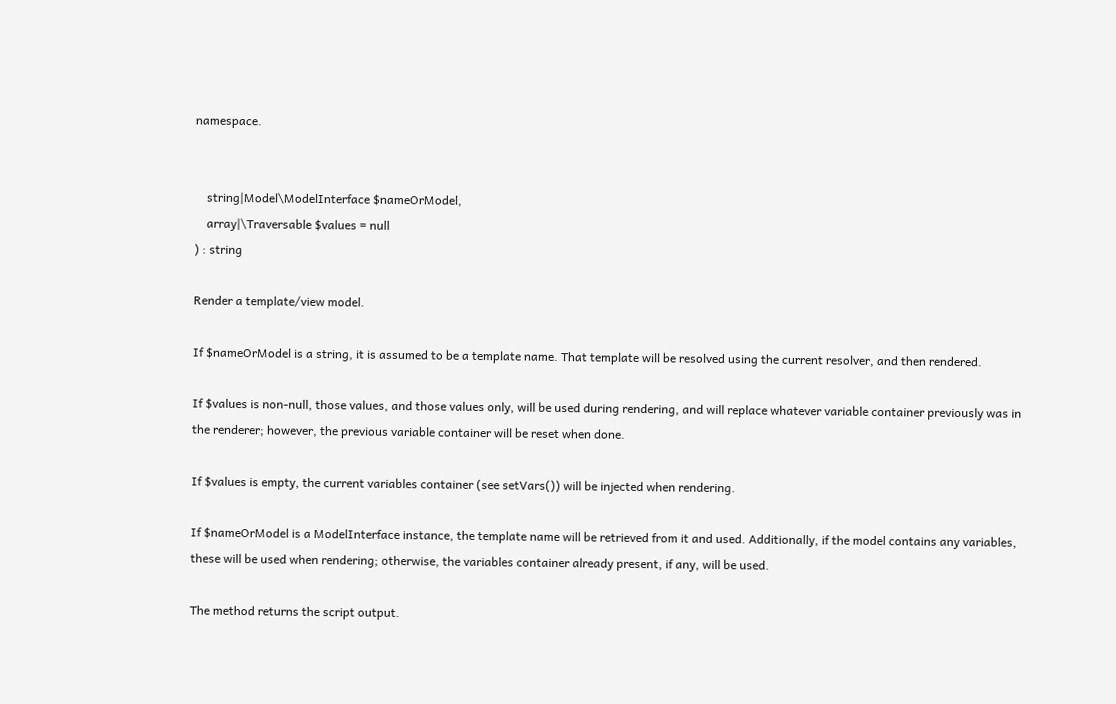namespace.


    string|Model\ModelInterface $nameOrModel,
    array|\Traversable $values = null
) : string

Render a template/view model.

If $nameOrModel is a string, it is assumed to be a template name. That template will be resolved using the current resolver, and then rendered.

If $values is non-null, those values, and those values only, will be used during rendering, and will replace whatever variable container previously was in the renderer; however, the previous variable container will be reset when done.

If $values is empty, the current variables container (see setVars()) will be injected when rendering.

If $nameOrModel is a ModelInterface instance, the template name will be retrieved from it and used. Additionally, if the model contains any variables, these will be used when rendering; otherwise, the variables container already present, if any, will be used.

The method returns the script output.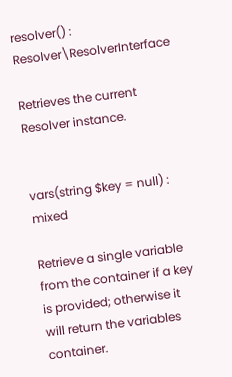resolver() : Resolver\ResolverInterface

Retrieves the current Resolver instance.


vars(string $key = null) : mixed

Retrieve a single variable from the container if a key is provided; otherwise it will return the variables container.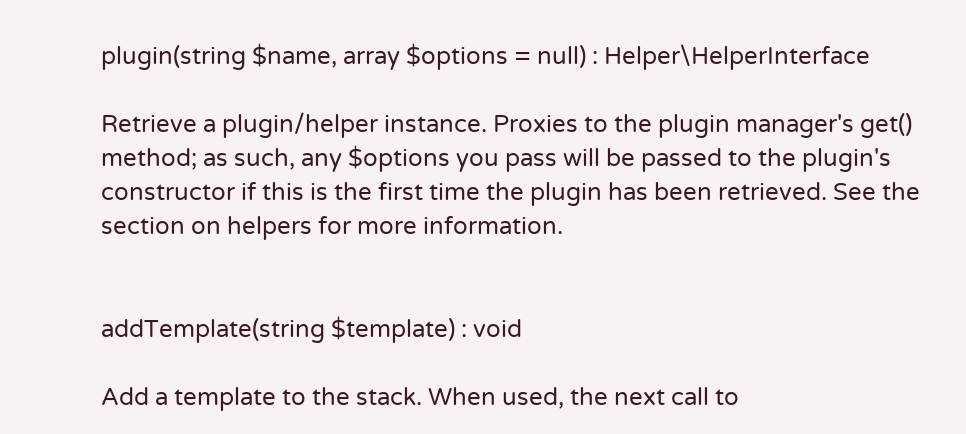plugin(string $name, array $options = null) : Helper\HelperInterface

Retrieve a plugin/helper instance. Proxies to the plugin manager's get() method; as such, any $options you pass will be passed to the plugin's constructor if this is the first time the plugin has been retrieved. See the section on helpers for more information.


addTemplate(string $template) : void

Add a template to the stack. When used, the next call to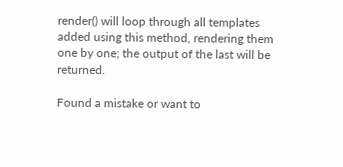render() will loop through all templates added using this method, rendering them one by one; the output of the last will be returned.

Found a mistake or want to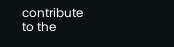contribute to the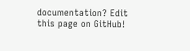documentation? Edit this page on GitHub!